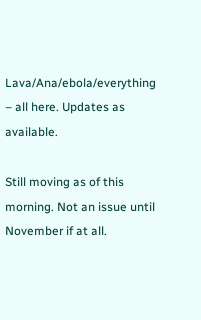Lava/Ana/ebola/everything – all here. Updates as available.

Still moving as of this morning. Not an issue until November if at all.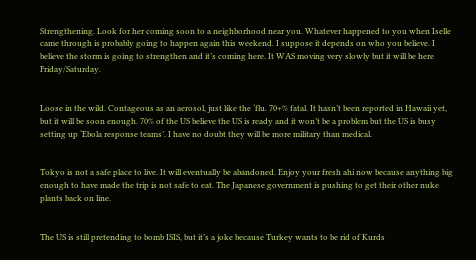Strengthening. Look for her coming soon to a neighborhood near you. Whatever happened to you when Iselle came through is probably going to happen again this weekend. I suppose it depends on who you believe. I believe the storm is going to strengthen and it’s coming here. It WAS moving very slowly but it will be here Friday/Saturday.


Loose in the wild. Contageous as an aerosol, just like the ‘flu. 70+% fatal. It hasn’t been reported in Hawaii yet, but it will be soon enough. 70% of the US believe the US is ready and it won’t be a problem but the US is busy setting up ‘Ebola response teams’. I have no doubt they will be more military than medical.


Tokyo is not a safe place to live. It will eventually be abandoned. Enjoy your fresh ahi now because anything big enough to have made the trip is not safe to eat. The Japanese government is pushing to get their other nuke plants back on line.


The US is still pretending to bomb ISIS, but it’s a joke because Turkey wants to be rid of Kurds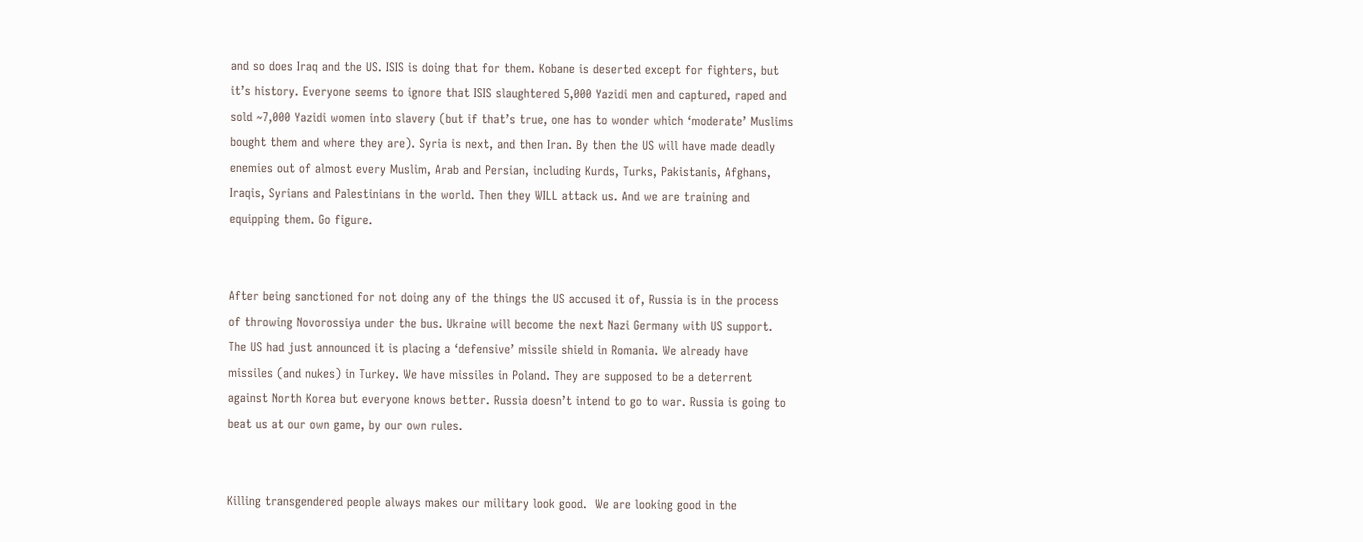and so does Iraq and the US. ISIS is doing that for them. Kobane is deserted except for fighters, but it’s history. Everyone seems to ignore that ISIS slaughtered 5,000 Yazidi men and captured, raped and sold ~7,000 Yazidi women into slavery (but if that’s true, one has to wonder which ‘moderate’ Muslims bought them and where they are). Syria is next, and then Iran. By then the US will have made deadly enemies out of almost every Muslim, Arab and Persian, including Kurds, Turks, Pakistanis, Afghans, Iraqis, Syrians and Palestinians in the world. Then they WILL attack us. And we are training and equipping them. Go figure.


After being sanctioned for not doing any of the things the US accused it of, Russia is in the process of throwing Novorossiya under the bus. Ukraine will become the next Nazi Germany with US support. The US had just announced it is placing a ‘defensive’ missile shield in Romania. We already have missiles (and nukes) in Turkey. We have missiles in Poland. They are supposed to be a deterrent against North Korea but everyone knows better. Russia doesn’t intend to go to war. Russia is going to beat us at our own game, by our own rules.


Killing transgendered people always makes our military look good.  We are looking good in the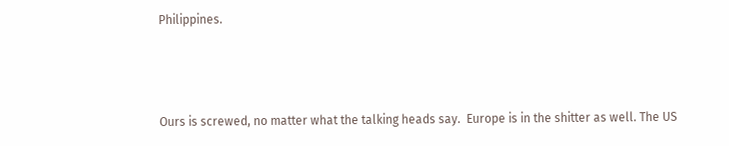Philippines.



Ours is screwed, no matter what the talking heads say.  Europe is in the shitter as well. The US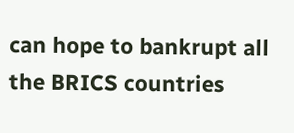can hope to bankrupt all the BRICS countries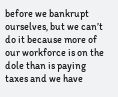before we bankrupt ourselves, but we can’t do it because more of our workforce is on the dole than is paying taxes and we have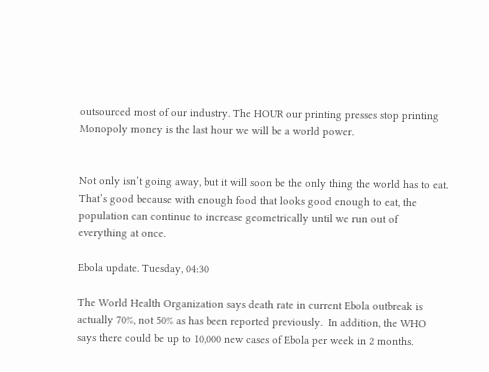outsourced most of our industry. The HOUR our printing presses stop printing Monopoly money is the last hour we will be a world power.


Not only isn’t going away, but it will soon be the only thing the world has to eat. That’s good because with enough food that looks good enough to eat, the population can continue to increase geometrically until we run out of everything at once.

Ebola update. Tuesday, 04:30

The World Health Organization says death rate in current Ebola outbreak is actually 70%, not 50% as has been reported previously.  In addition, the WHO says there could be up to 10,000 new cases of Ebola per week in 2 months.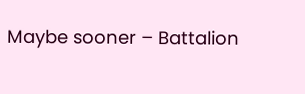Maybe sooner – Battalion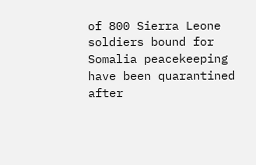of 800 Sierra Leone soldiers bound for Somalia peacekeeping have been quarantined after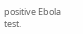positive Ebola test.